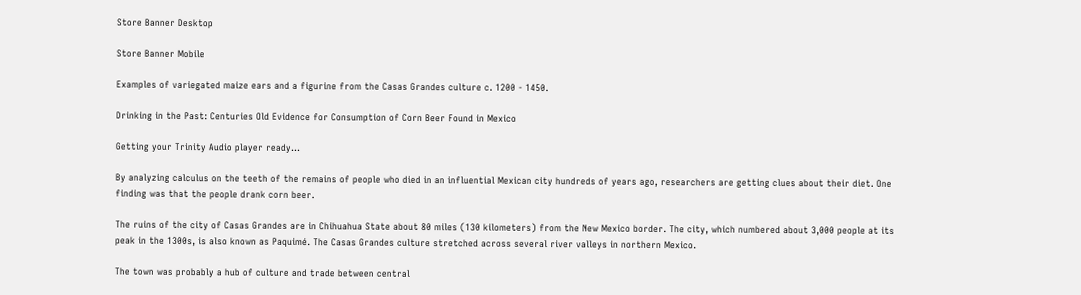Store Banner Desktop

Store Banner Mobile

Examples of variegated maize ears and a figurine from the Casas Grandes culture c. 1200 - 1450.

Drinking in the Past: Centuries Old Evidence for Consumption of Corn Beer Found in Mexico

Getting your Trinity Audio player ready...

By analyzing calculus on the teeth of the remains of people who died in an influential Mexican city hundreds of years ago, researchers are getting clues about their diet. One finding was that the people drank corn beer.

The ruins of the city of Casas Grandes are in Chihuahua State about 80 miles (130 kilometers) from the New Mexico border. The city, which numbered about 3,000 people at its peak in the 1300s, is also known as Paquimé. The Casas Grandes culture stretched across several river valleys in northern Mexico.

The town was probably a hub of culture and trade between central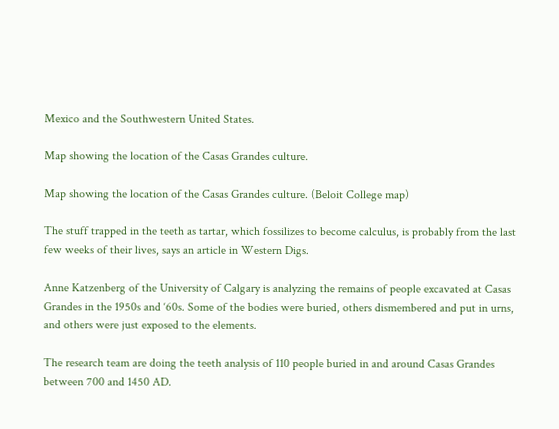Mexico and the Southwestern United States.

Map showing the location of the Casas Grandes culture.

Map showing the location of the Casas Grandes culture. (Beloit College map)

The stuff trapped in the teeth as tartar, which fossilizes to become calculus, is probably from the last few weeks of their lives, says an article in Western Digs.

Anne Katzenberg of the University of Calgary is analyzing the remains of people excavated at Casas Grandes in the 1950s and ‘60s. Some of the bodies were buried, others dismembered and put in urns, and others were just exposed to the elements.

The research team are doing the teeth analysis of 110 people buried in and around Casas Grandes between 700 and 1450 AD.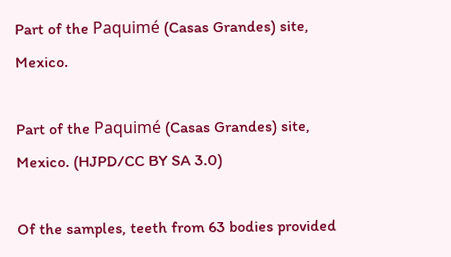Part of the Paquimé (Casas Grandes) site, Mexico.

Part of the Paquimé (Casas Grandes) site, Mexico. (HJPD/CC BY SA 3.0)

Of the samples, teeth from 63 bodies provided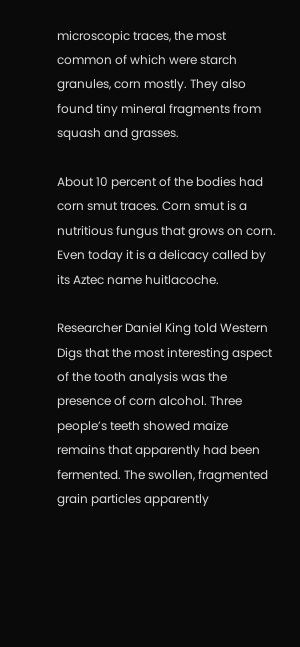microscopic traces, the most common of which were starch granules, corn mostly. They also found tiny mineral fragments from squash and grasses.

About 10 percent of the bodies had corn smut traces. Corn smut is a nutritious fungus that grows on corn. Even today it is a delicacy called by its Aztec name huitlacoche.

Researcher Daniel King told Western Digs that the most interesting aspect of the tooth analysis was the presence of corn alcohol. Three people’s teeth showed maize remains that apparently had been fermented. The swollen, fragmented grain particles apparently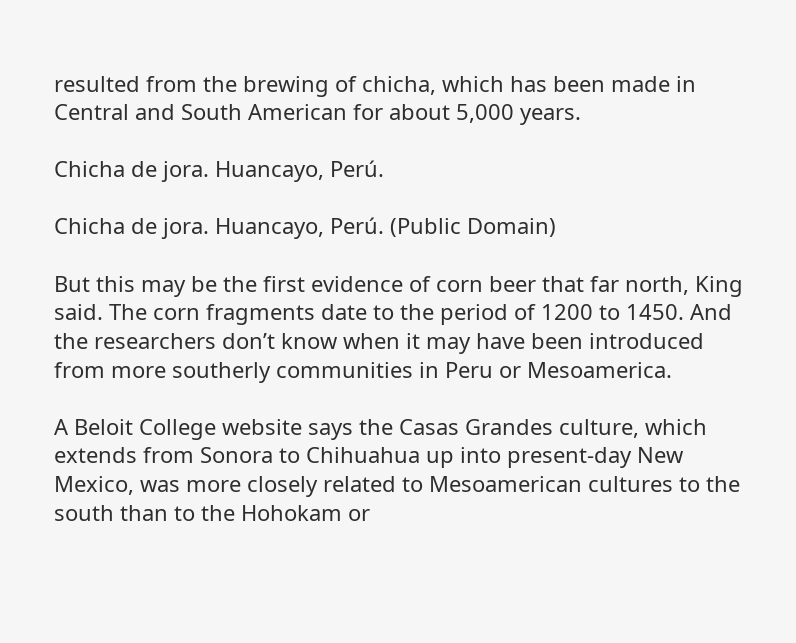resulted from the brewing of chicha, which has been made in Central and South American for about 5,000 years.

Chicha de jora. Huancayo, Perú.

Chicha de jora. Huancayo, Perú. (Public Domain)

But this may be the first evidence of corn beer that far north, King said. The corn fragments date to the period of 1200 to 1450. And the researchers don’t know when it may have been introduced from more southerly communities in Peru or Mesoamerica.

A Beloit College website says the Casas Grandes culture, which extends from Sonora to Chihuahua up into present-day New Mexico, was more closely related to Mesoamerican cultures to the south than to the Hohokam or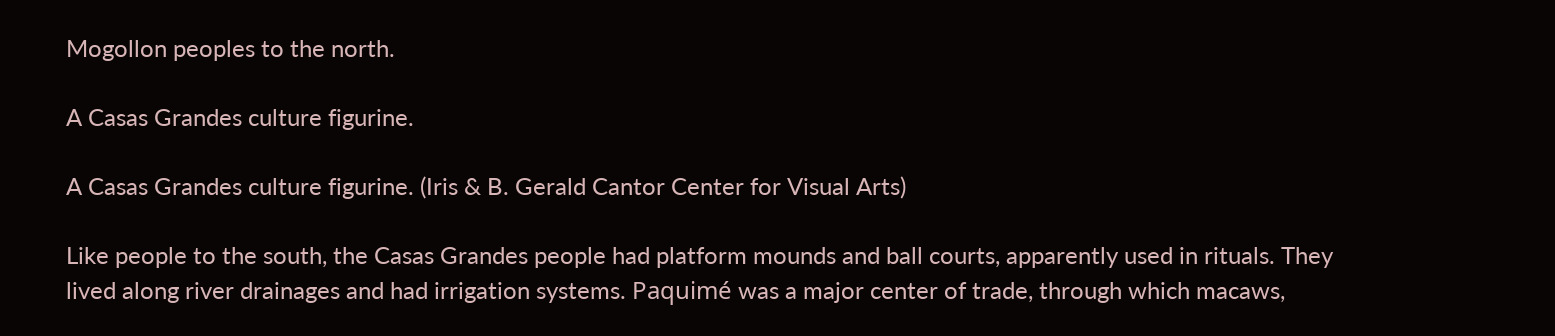Mogollon peoples to the north.

A Casas Grandes culture figurine.

A Casas Grandes culture figurine. (Iris & B. Gerald Cantor Center for Visual Arts)

Like people to the south, the Casas Grandes people had platform mounds and ball courts, apparently used in rituals. They lived along river drainages and had irrigation systems. Paquimé was a major center of trade, through which macaws,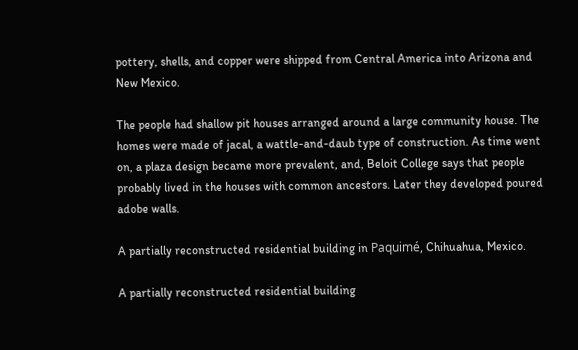pottery, shells, and copper were shipped from Central America into Arizona and New Mexico.

The people had shallow pit houses arranged around a large community house. The homes were made of jacal, a wattle-and-daub type of construction. As time went on, a plaza design became more prevalent, and, Beloit College says that people probably lived in the houses with common ancestors. Later they developed poured adobe walls.

A partially reconstructed residential building in Paquimé, Chihuahua, Mexico.

A partially reconstructed residential building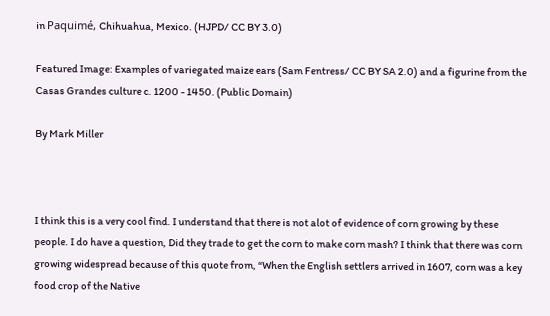in Paquimé, Chihuahua, Mexico. (HJPD/ CC BY 3.0)

Featured Image: Examples of variegated maize ears (Sam Fentress/ CC BY SA 2.0) and a figurine from the Casas Grandes culture c. 1200 - 1450. (Public Domain)

By Mark Miller



I think this is a very cool find. I understand that there is not alot of evidence of corn growing by these people. I do have a question, Did they trade to get the corn to make corn mash? I think that there was corn growing widespread because of this quote from, “When the English settlers arrived in 1607, corn was a key food crop of the Native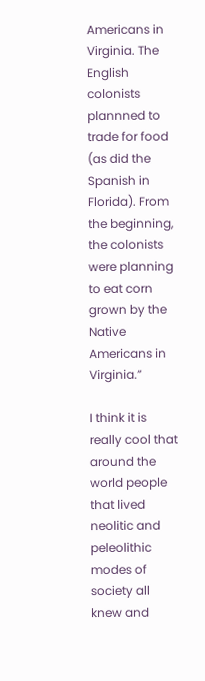Americans in Virginia. The English colonists plannned to trade for food (as did the Spanish in Florida). From the beginning, the colonists were planning to eat corn grown by the Native Americans in Virginia.”

I think it is really cool that around the world people that lived neolitic and peleolithic modes of society all knew and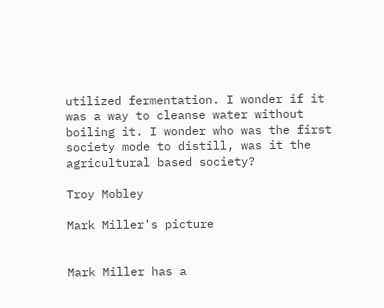utilized fermentation. I wonder if it was a way to cleanse water without boiling it. I wonder who was the first society mode to distill, was it the agricultural based society?

Troy Mobley

Mark Miller's picture


Mark Miller has a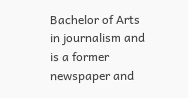Bachelor of Arts in journalism and is a former newspaper and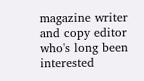magazine writer and copy editor who's long been interested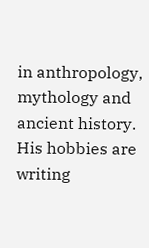in anthropology, mythology and ancient history. His hobbies are writing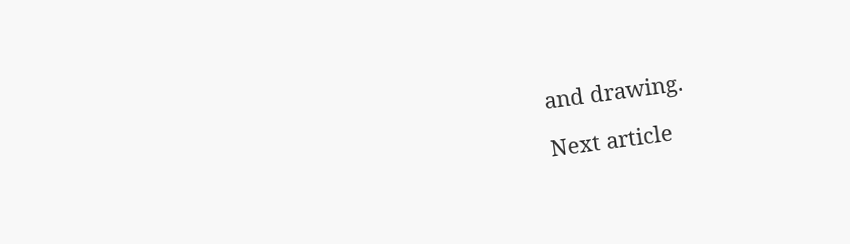and drawing.

Next article